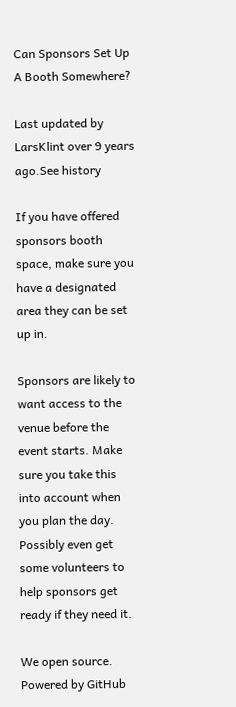Can Sponsors Set Up A Booth Somewhere?

Last updated by LarsKlint over 9 years ago.See history

If you have offered sponsors booth space, make sure you have a designated area they can be set up in.

Sponsors are likely to want access to the venue before the event starts. Make sure you take this into account when you plan the day. Possibly even get some volunteers to help sponsors get ready if they need it.

We open source. Powered by GitHub